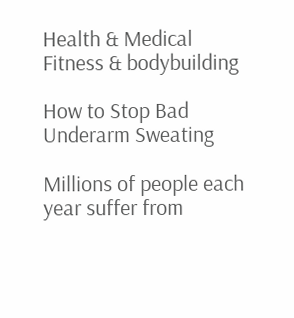Health & Medical Fitness & bodybuilding

How to Stop Bad Underarm Sweating

Millions of people each year suffer from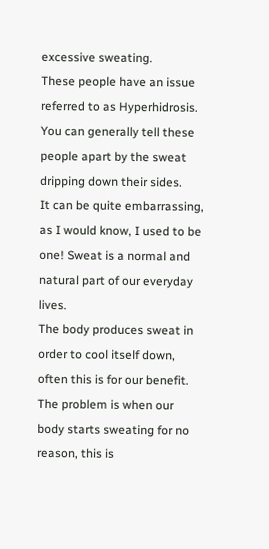excessive sweating.
These people have an issue referred to as Hyperhidrosis.
You can generally tell these people apart by the sweat dripping down their sides.
It can be quite embarrassing, as I would know, I used to be one! Sweat is a normal and natural part of our everyday lives.
The body produces sweat in order to cool itself down, often this is for our benefit.
The problem is when our body starts sweating for no reason, this is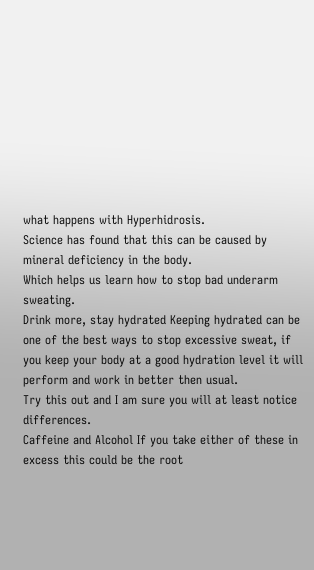what happens with Hyperhidrosis.
Science has found that this can be caused by mineral deficiency in the body.
Which helps us learn how to stop bad underarm sweating.
Drink more, stay hydrated Keeping hydrated can be one of the best ways to stop excessive sweat, if you keep your body at a good hydration level it will perform and work in better then usual.
Try this out and I am sure you will at least notice differences.
Caffeine and Alcohol If you take either of these in excess this could be the root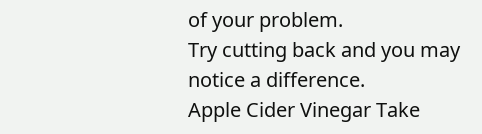of your problem.
Try cutting back and you may notice a difference.
Apple Cider Vinegar Take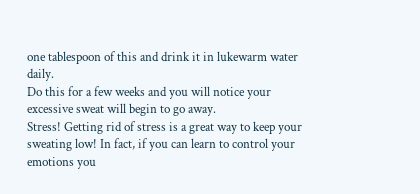one tablespoon of this and drink it in lukewarm water daily.
Do this for a few weeks and you will notice your excessive sweat will begin to go away.
Stress! Getting rid of stress is a great way to keep your sweating low! In fact, if you can learn to control your emotions you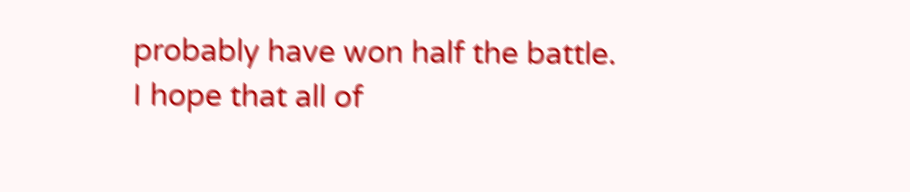probably have won half the battle.
I hope that all of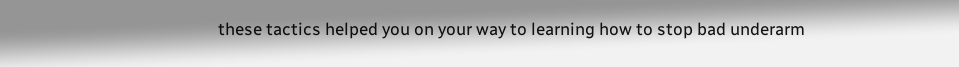these tactics helped you on your way to learning how to stop bad underarm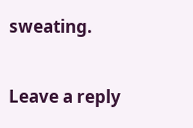sweating.

Leave a reply